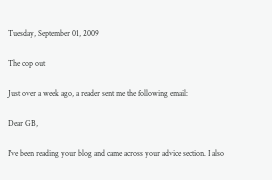Tuesday, September 01, 2009

The cop out

Just over a week ago, a reader sent me the following email:

Dear GB,

I've been reading your blog and came across your advice section. I also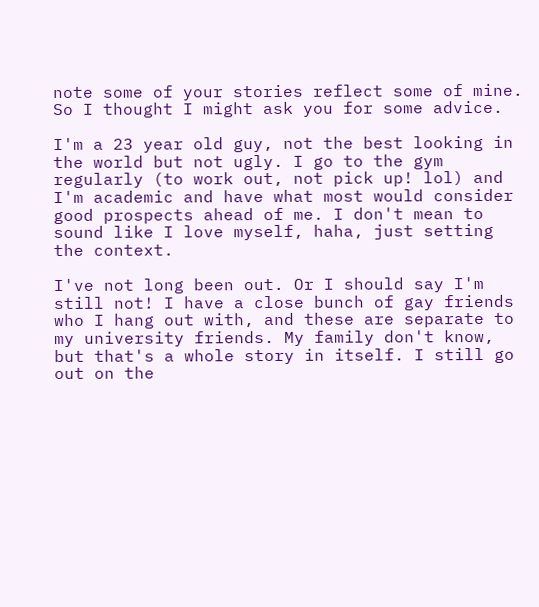note some of your stories reflect some of mine. So I thought I might ask you for some advice.

I'm a 23 year old guy, not the best looking in the world but not ugly. I go to the gym regularly (to work out, not pick up! lol) and I'm academic and have what most would consider good prospects ahead of me. I don't mean to sound like I love myself, haha, just setting the context.

I've not long been out. Or I should say I'm still not! I have a close bunch of gay friends who I hang out with, and these are separate to my university friends. My family don't know, but that's a whole story in itself. I still go out on the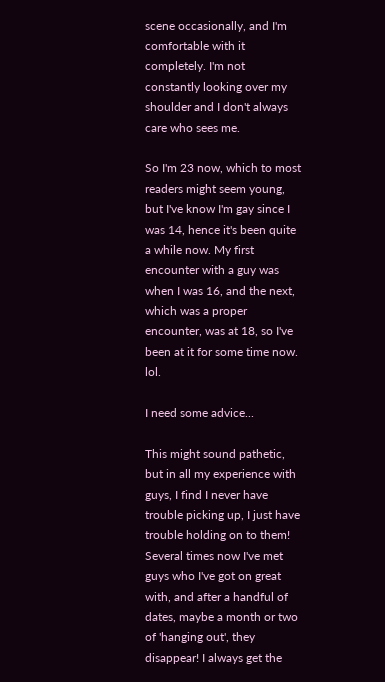scene occasionally, and I'm comfortable with it completely. I'm not constantly looking over my shoulder and I don't always care who sees me.

So I'm 23 now, which to most readers might seem young, but I've know I'm gay since I was 14, hence it's been quite a while now. My first encounter with a guy was when I was 16, and the next, which was a proper encounter, was at 18, so I've been at it for some time now. lol.

I need some advice...

This might sound pathetic, but in all my experience with guys, I find I never have trouble picking up, I just have trouble holding on to them! Several times now I've met guys who I've got on great with, and after a handful of dates, maybe a month or two of 'hanging out', they disappear! I always get the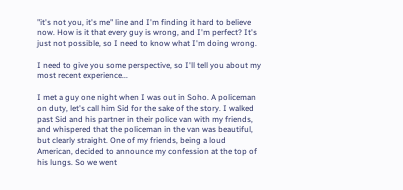"it's not you, it's me" line and I'm finding it hard to believe now. How is it that every guy is wrong, and I'm perfect? It's just not possible, so I need to know what I'm doing wrong.

I need to give you some perspective, so I'll tell you about my most recent experience...

I met a guy one night when I was out in Soho. A policeman on duty, let's call him Sid for the sake of the story. I walked past Sid and his partner in their police van with my friends, and whispered that the policeman in the van was beautiful, but clearly straight. One of my friends, being a loud American, decided to announce my confession at the top of his lungs. So we went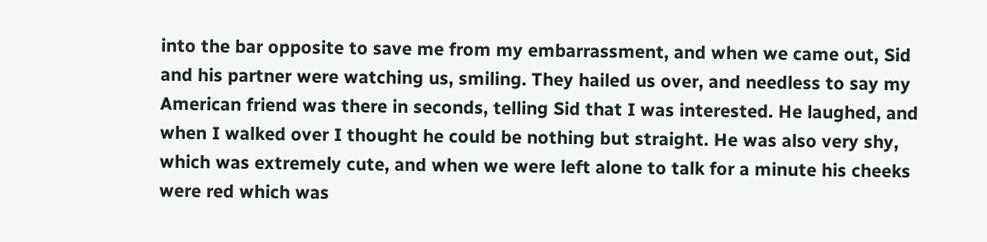into the bar opposite to save me from my embarrassment, and when we came out, Sid and his partner were watching us, smiling. They hailed us over, and needless to say my American friend was there in seconds, telling Sid that I was interested. He laughed, and when I walked over I thought he could be nothing but straight. He was also very shy, which was extremely cute, and when we were left alone to talk for a minute his cheeks were red which was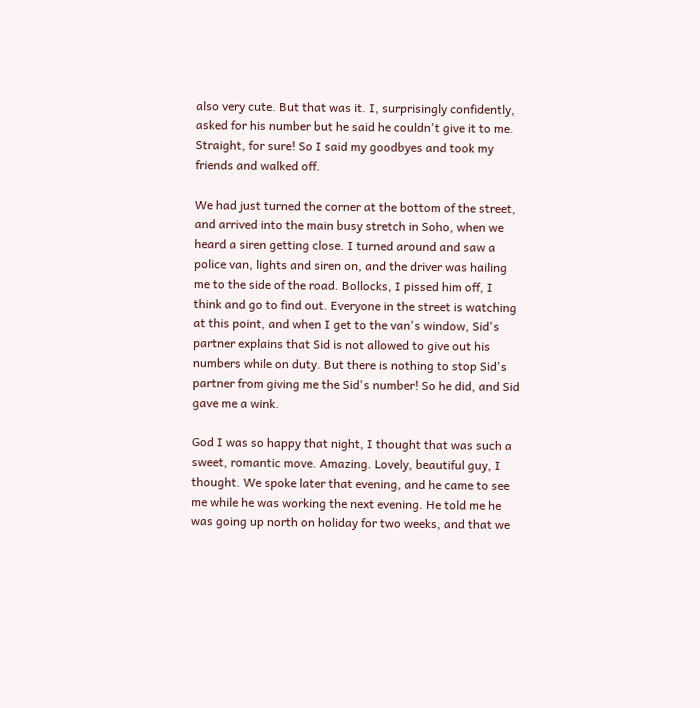also very cute. But that was it. I, surprisingly confidently, asked for his number but he said he couldn't give it to me. Straight, for sure! So I said my goodbyes and took my friends and walked off.

We had just turned the corner at the bottom of the street, and arrived into the main busy stretch in Soho, when we heard a siren getting close. I turned around and saw a police van, lights and siren on, and the driver was hailing me to the side of the road. Bollocks, I pissed him off, I think and go to find out. Everyone in the street is watching at this point, and when I get to the van's window, Sid's partner explains that Sid is not allowed to give out his numbers while on duty. But there is nothing to stop Sid's partner from giving me the Sid's number! So he did, and Sid gave me a wink.

God I was so happy that night, I thought that was such a sweet, romantic move. Amazing. Lovely, beautiful guy, I thought. We spoke later that evening, and he came to see me while he was working the next evening. He told me he was going up north on holiday for two weeks, and that we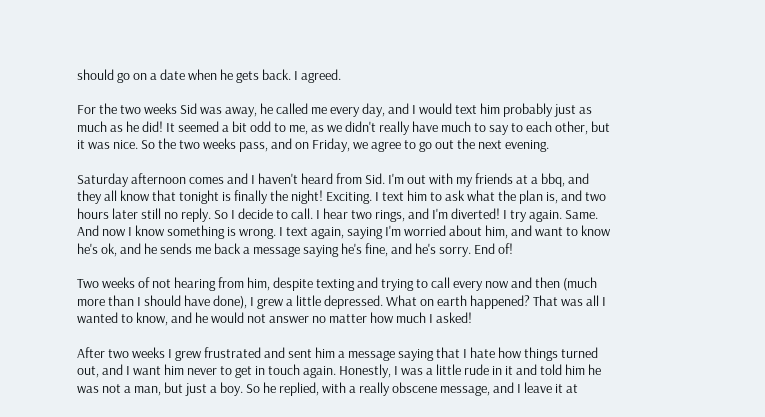should go on a date when he gets back. I agreed.

For the two weeks Sid was away, he called me every day, and I would text him probably just as much as he did! It seemed a bit odd to me, as we didn't really have much to say to each other, but it was nice. So the two weeks pass, and on Friday, we agree to go out the next evening.

Saturday afternoon comes and I haven't heard from Sid. I'm out with my friends at a bbq, and they all know that tonight is finally the night! Exciting. I text him to ask what the plan is, and two hours later still no reply. So I decide to call. I hear two rings, and I'm diverted! I try again. Same. And now I know something is wrong. I text again, saying I'm worried about him, and want to know he's ok, and he sends me back a message saying he's fine, and he's sorry. End of!

Two weeks of not hearing from him, despite texting and trying to call every now and then (much more than I should have done), I grew a little depressed. What on earth happened? That was all I wanted to know, and he would not answer no matter how much I asked!

After two weeks I grew frustrated and sent him a message saying that I hate how things turned out, and I want him never to get in touch again. Honestly, I was a little rude in it and told him he was not a man, but just a boy. So he replied, with a really obscene message, and I leave it at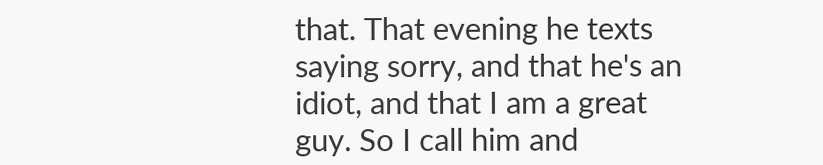that. That evening he texts saying sorry, and that he's an idiot, and that I am a great guy. So I call him and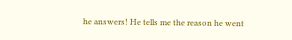he answers! He tells me the reason he went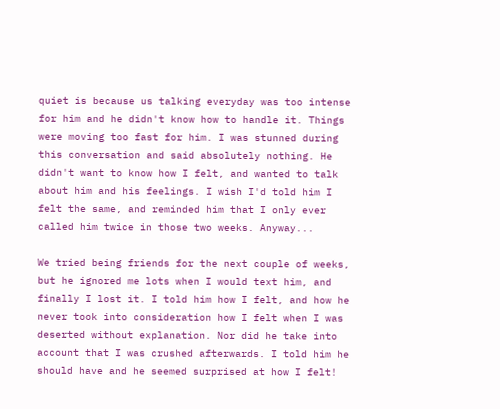quiet is because us talking everyday was too intense for him and he didn't know how to handle it. Things were moving too fast for him. I was stunned during this conversation and said absolutely nothing. He didn't want to know how I felt, and wanted to talk about him and his feelings. I wish I'd told him I felt the same, and reminded him that I only ever called him twice in those two weeks. Anyway...

We tried being friends for the next couple of weeks, but he ignored me lots when I would text him, and finally I lost it. I told him how I felt, and how he never took into consideration how I felt when I was deserted without explanation. Nor did he take into account that I was crushed afterwards. I told him he should have and he seemed surprised at how I felt!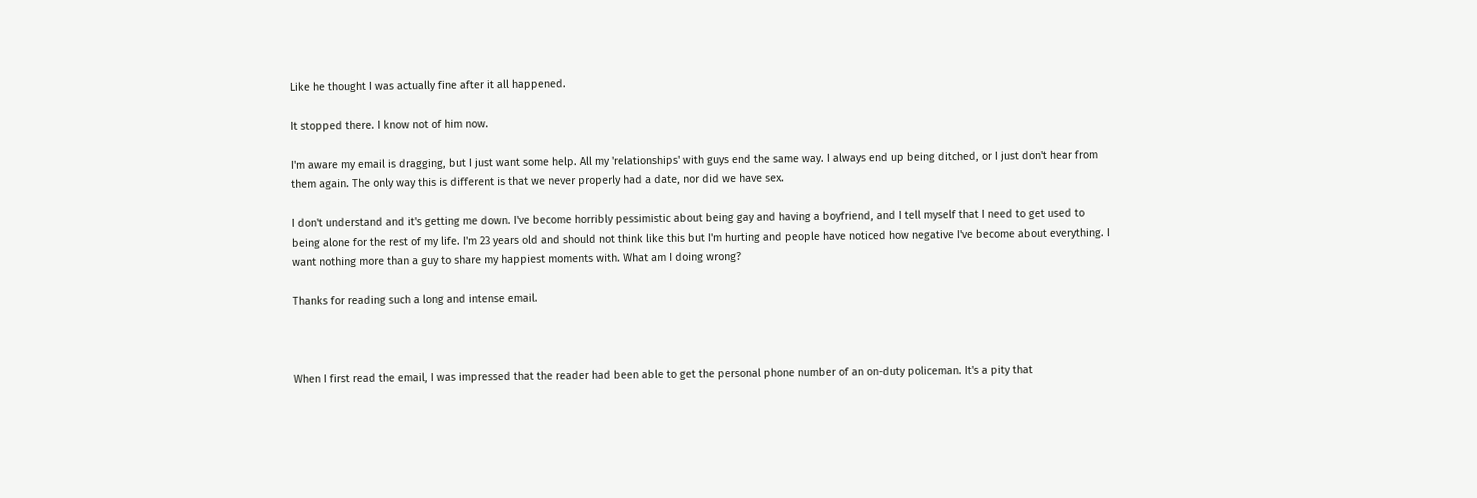Like he thought I was actually fine after it all happened.

It stopped there. I know not of him now.

I'm aware my email is dragging, but I just want some help. All my 'relationships' with guys end the same way. I always end up being ditched, or I just don't hear from them again. The only way this is different is that we never properly had a date, nor did we have sex.

I don't understand and it's getting me down. I've become horribly pessimistic about being gay and having a boyfriend, and I tell myself that I need to get used to being alone for the rest of my life. I'm 23 years old and should not think like this but I'm hurting and people have noticed how negative I've become about everything. I want nothing more than a guy to share my happiest moments with. What am I doing wrong?

Thanks for reading such a long and intense email.



When I first read the email, I was impressed that the reader had been able to get the personal phone number of an on-duty policeman. It's a pity that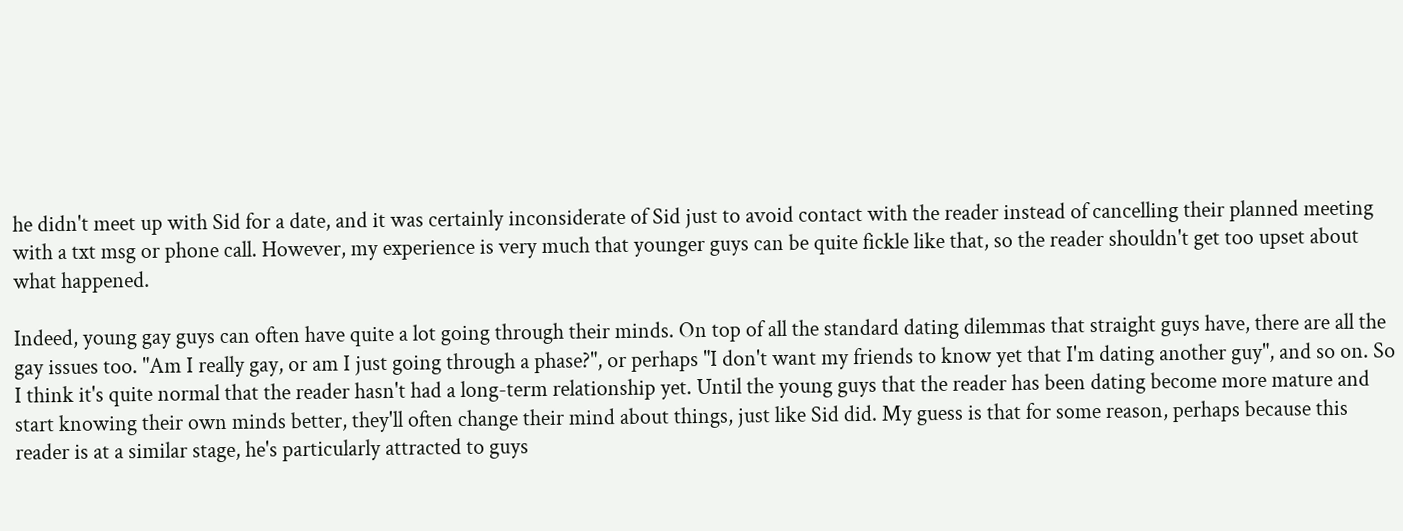he didn't meet up with Sid for a date, and it was certainly inconsiderate of Sid just to avoid contact with the reader instead of cancelling their planned meeting with a txt msg or phone call. However, my experience is very much that younger guys can be quite fickle like that, so the reader shouldn't get too upset about what happened.

Indeed, young gay guys can often have quite a lot going through their minds. On top of all the standard dating dilemmas that straight guys have, there are all the gay issues too. "Am I really gay, or am I just going through a phase?", or perhaps "I don't want my friends to know yet that I'm dating another guy", and so on. So I think it's quite normal that the reader hasn't had a long-term relationship yet. Until the young guys that the reader has been dating become more mature and start knowing their own minds better, they'll often change their mind about things, just like Sid did. My guess is that for some reason, perhaps because this reader is at a similar stage, he's particularly attracted to guys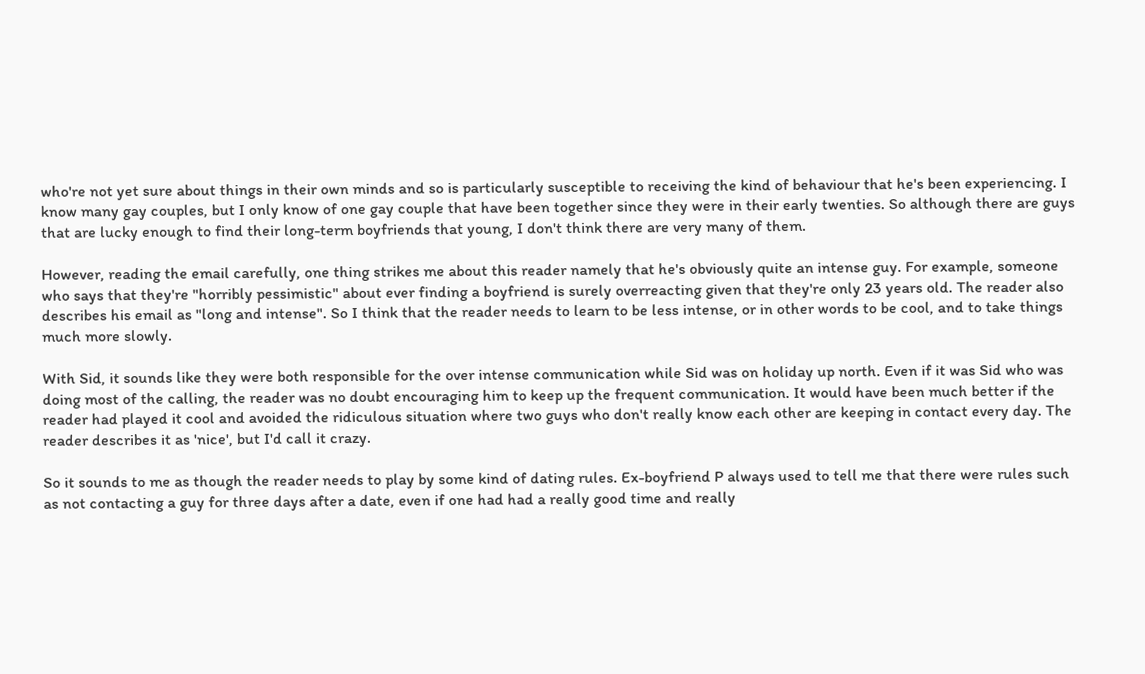who're not yet sure about things in their own minds and so is particularly susceptible to receiving the kind of behaviour that he's been experiencing. I know many gay couples, but I only know of one gay couple that have been together since they were in their early twenties. So although there are guys that are lucky enough to find their long-term boyfriends that young, I don't think there are very many of them.

However, reading the email carefully, one thing strikes me about this reader namely that he's obviously quite an intense guy. For example, someone who says that they're "horribly pessimistic" about ever finding a boyfriend is surely overreacting given that they're only 23 years old. The reader also describes his email as "long and intense". So I think that the reader needs to learn to be less intense, or in other words to be cool, and to take things much more slowly.

With Sid, it sounds like they were both responsible for the over intense communication while Sid was on holiday up north. Even if it was Sid who was doing most of the calling, the reader was no doubt encouraging him to keep up the frequent communication. It would have been much better if the reader had played it cool and avoided the ridiculous situation where two guys who don't really know each other are keeping in contact every day. The reader describes it as 'nice', but I'd call it crazy.

So it sounds to me as though the reader needs to play by some kind of dating rules. Ex-boyfriend P always used to tell me that there were rules such as not contacting a guy for three days after a date, even if one had had a really good time and really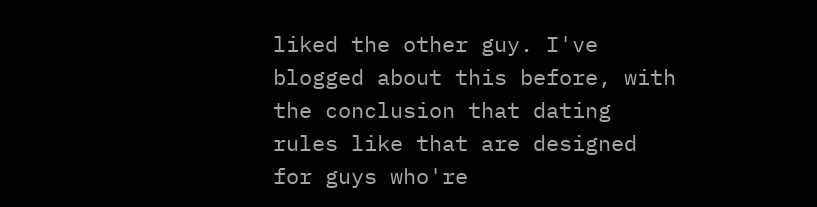liked the other guy. I've blogged about this before, with the conclusion that dating rules like that are designed for guys who're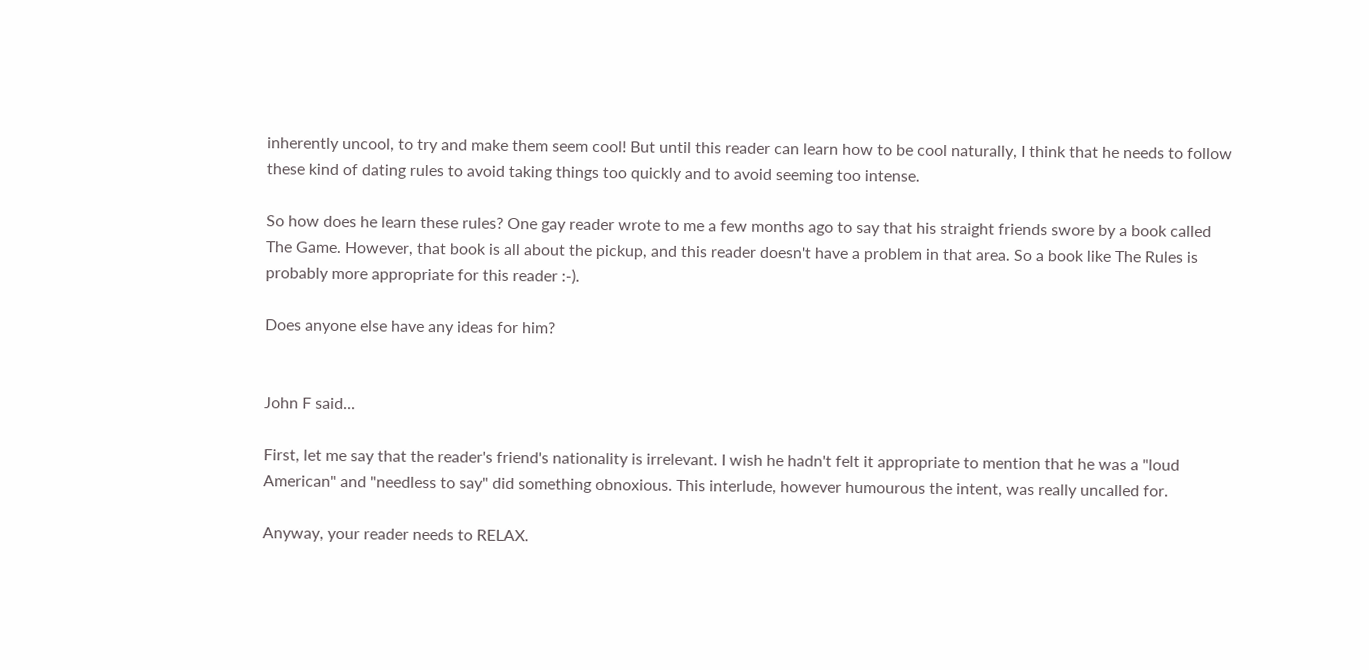inherently uncool, to try and make them seem cool! But until this reader can learn how to be cool naturally, I think that he needs to follow these kind of dating rules to avoid taking things too quickly and to avoid seeming too intense.

So how does he learn these rules? One gay reader wrote to me a few months ago to say that his straight friends swore by a book called The Game. However, that book is all about the pickup, and this reader doesn't have a problem in that area. So a book like The Rules is probably more appropriate for this reader :-).

Does anyone else have any ideas for him?


John F said...

First, let me say that the reader's friend's nationality is irrelevant. I wish he hadn't felt it appropriate to mention that he was a "loud American" and "needless to say" did something obnoxious. This interlude, however humourous the intent, was really uncalled for.

Anyway, your reader needs to RELAX.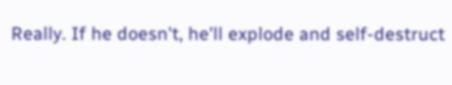Really. If he doesn't, he'll explode and self-destruct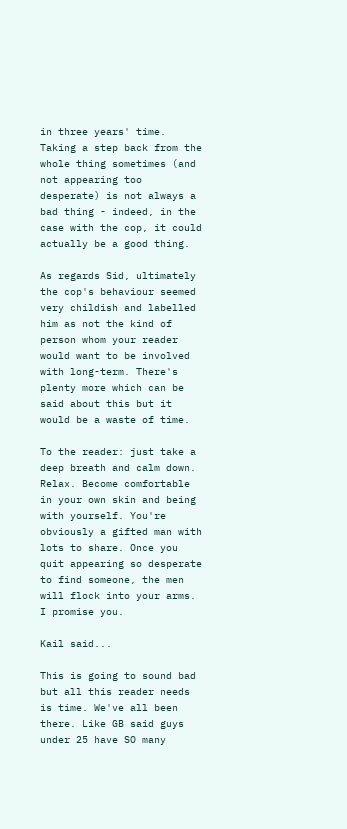in three years' time. Taking a step back from the whole thing sometimes (and not appearing too desperate) is not always a bad thing - indeed, in the case with the cop, it could actually be a good thing.

As regards Sid, ultimately the cop's behaviour seemed very childish and labelled him as not the kind of person whom your reader would want to be involved with long-term. There's plenty more which can be said about this but it would be a waste of time.

To the reader: just take a deep breath and calm down. Relax. Become comfortable in your own skin and being with yourself. You're obviously a gifted man with lots to share. Once you quit appearing so desperate to find someone, the men will flock into your arms. I promise you.

Kail said...

This is going to sound bad but all this reader needs is time. We've all been there. Like GB said guys under 25 have SO many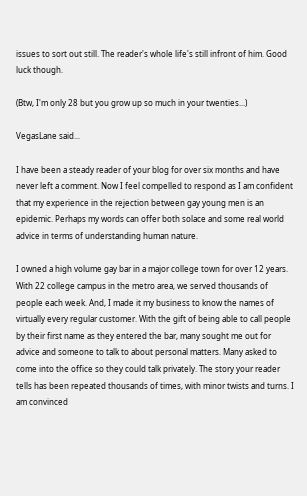issues to sort out still. The reader's whole life's still infront of him. Good luck though.

(Btw, I'm only 28 but you grow up so much in your twenties...)

VegasLane said...

I have been a steady reader of your blog for over six months and have never left a comment. Now I feel compelled to respond as I am confident that my experience in the rejection between gay young men is an epidemic. Perhaps my words can offer both solace and some real world advice in terms of understanding human nature.

I owned a high volume gay bar in a major college town for over 12 years. With 22 college campus in the metro area, we served thousands of people each week. And, I made it my business to know the names of virtually every regular customer. With the gift of being able to call people by their first name as they entered the bar, many sought me out for advice and someone to talk to about personal matters. Many asked to come into the office so they could talk privately. The story your reader tells has been repeated thousands of times, with minor twists and turns. I am convinced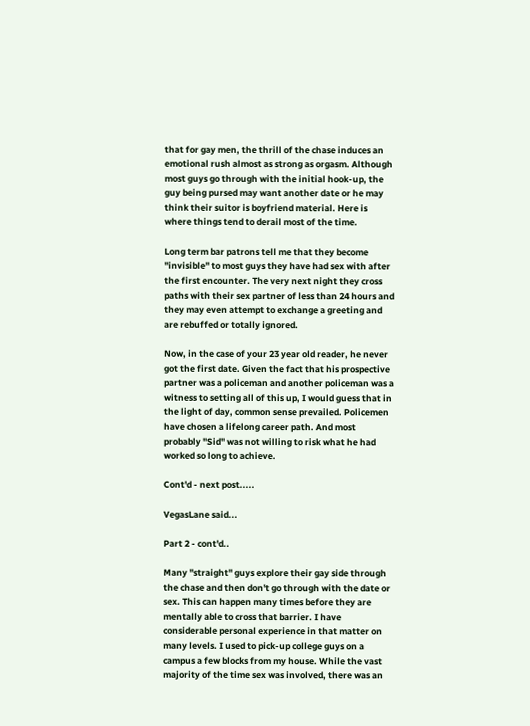that for gay men, the thrill of the chase induces an emotional rush almost as strong as orgasm. Although most guys go through with the initial hook-up, the guy being pursed may want another date or he may think their suitor is boyfriend material. Here is where things tend to derail most of the time.

Long term bar patrons tell me that they become "invisible" to most guys they have had sex with after the first encounter. The very next night they cross paths with their sex partner of less than 24 hours and they may even attempt to exchange a greeting and are rebuffed or totally ignored.

Now, in the case of your 23 year old reader, he never got the first date. Given the fact that his prospective partner was a policeman and another policeman was a witness to setting all of this up, I would guess that in the light of day, common sense prevailed. Policemen have chosen a lifelong career path. And most probably "Sid" was not willing to risk what he had worked so long to achieve.

Cont'd - next post.....

VegasLane said...

Part 2 - cont'd..

Many "straight" guys explore their gay side through the chase and then don't go through with the date or sex. This can happen many times before they are mentally able to cross that barrier. I have considerable personal experience in that matter on many levels. I used to pick-up college guys on a campus a few blocks from my house. While the vast majority of the time sex was involved, there was an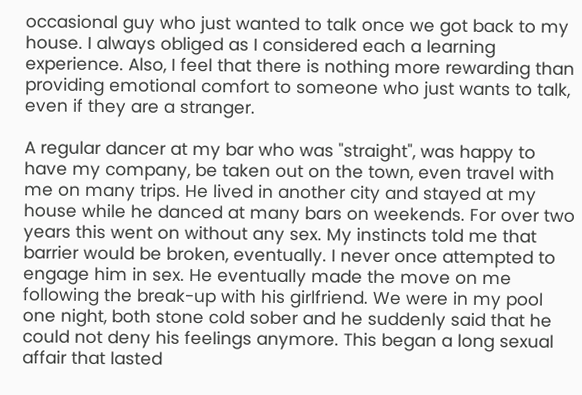occasional guy who just wanted to talk once we got back to my house. I always obliged as I considered each a learning experience. Also, I feel that there is nothing more rewarding than providing emotional comfort to someone who just wants to talk, even if they are a stranger.

A regular dancer at my bar who was "straight", was happy to have my company, be taken out on the town, even travel with me on many trips. He lived in another city and stayed at my house while he danced at many bars on weekends. For over two years this went on without any sex. My instincts told me that barrier would be broken, eventually. I never once attempted to engage him in sex. He eventually made the move on me following the break-up with his girlfriend. We were in my pool one night, both stone cold sober and he suddenly said that he could not deny his feelings anymore. This began a long sexual affair that lasted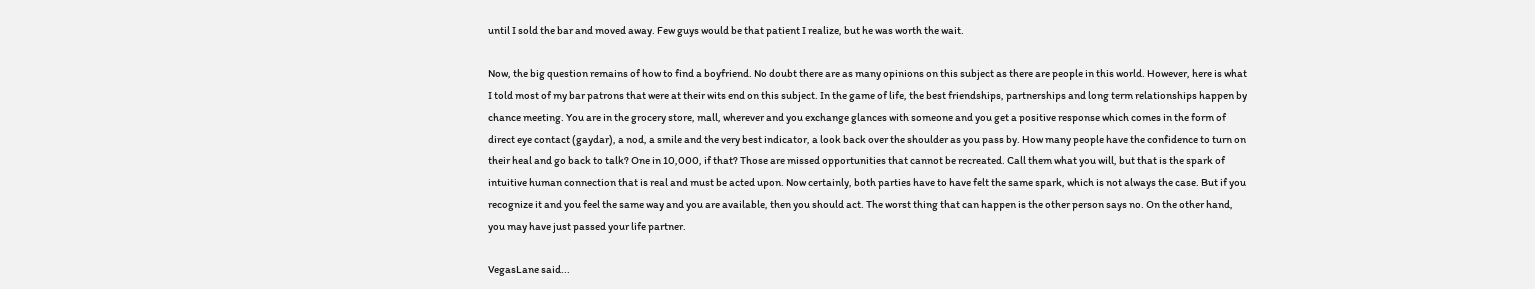until I sold the bar and moved away. Few guys would be that patient I realize, but he was worth the wait.

Now, the big question remains of how to find a boyfriend. No doubt there are as many opinions on this subject as there are people in this world. However, here is what I told most of my bar patrons that were at their wits end on this subject. In the game of life, the best friendships, partnerships and long term relationships happen by chance meeting. You are in the grocery store, mall, wherever and you exchange glances with someone and you get a positive response which comes in the form of direct eye contact (gaydar), a nod, a smile and the very best indicator, a look back over the shoulder as you pass by. How many people have the confidence to turn on their heal and go back to talk? One in 10,000, if that? Those are missed opportunities that cannot be recreated. Call them what you will, but that is the spark of intuitive human connection that is real and must be acted upon. Now certainly, both parties have to have felt the same spark, which is not always the case. But if you recognize it and you feel the same way and you are available, then you should act. The worst thing that can happen is the other person says no. On the other hand, you may have just passed your life partner.

VegasLane said...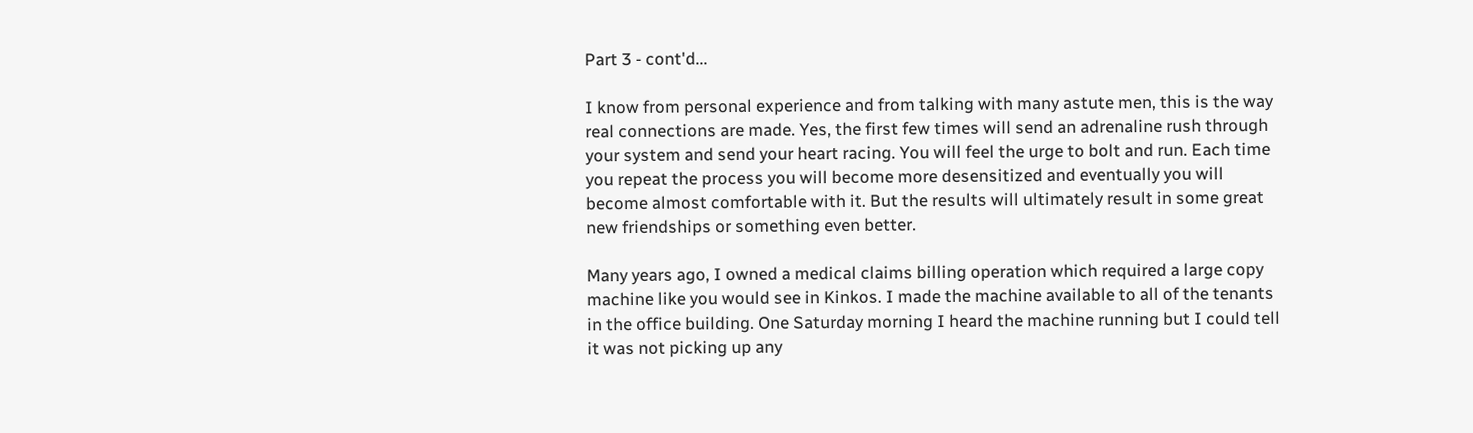Part 3 - cont'd...

I know from personal experience and from talking with many astute men, this is the way real connections are made. Yes, the first few times will send an adrenaline rush through your system and send your heart racing. You will feel the urge to bolt and run. Each time you repeat the process you will become more desensitized and eventually you will become almost comfortable with it. But the results will ultimately result in some great new friendships or something even better.

Many years ago, I owned a medical claims billing operation which required a large copy machine like you would see in Kinkos. I made the machine available to all of the tenants in the office building. One Saturday morning I heard the machine running but I could tell it was not picking up any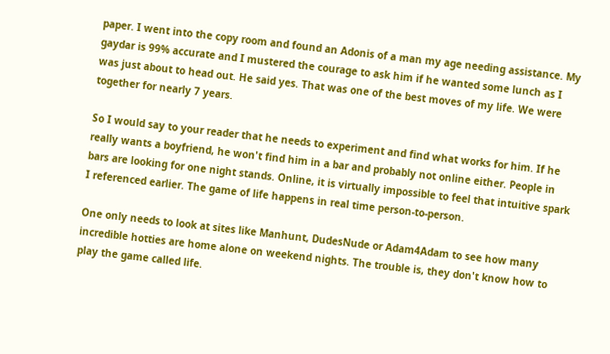paper. I went into the copy room and found an Adonis of a man my age needing assistance. My gaydar is 99% accurate and I mustered the courage to ask him if he wanted some lunch as I was just about to head out. He said yes. That was one of the best moves of my life. We were together for nearly 7 years.

So I would say to your reader that he needs to experiment and find what works for him. If he really wants a boyfriend, he won't find him in a bar and probably not online either. People in bars are looking for one night stands. Online, it is virtually impossible to feel that intuitive spark I referenced earlier. The game of life happens in real time person-to-person.

One only needs to look at sites like Manhunt, DudesNude or Adam4Adam to see how many incredible hotties are home alone on weekend nights. The trouble is, they don't know how to play the game called life.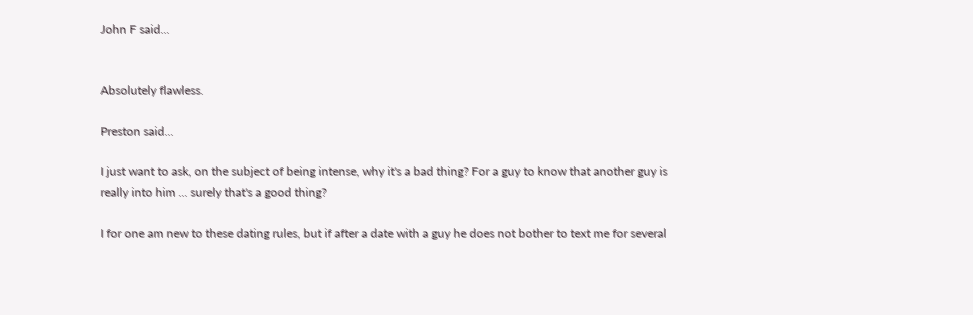John F said...


Absolutely flawless.

Preston said...

I just want to ask, on the subject of being intense, why it's a bad thing? For a guy to know that another guy is really into him ... surely that's a good thing?

I for one am new to these dating rules, but if after a date with a guy he does not bother to text me for several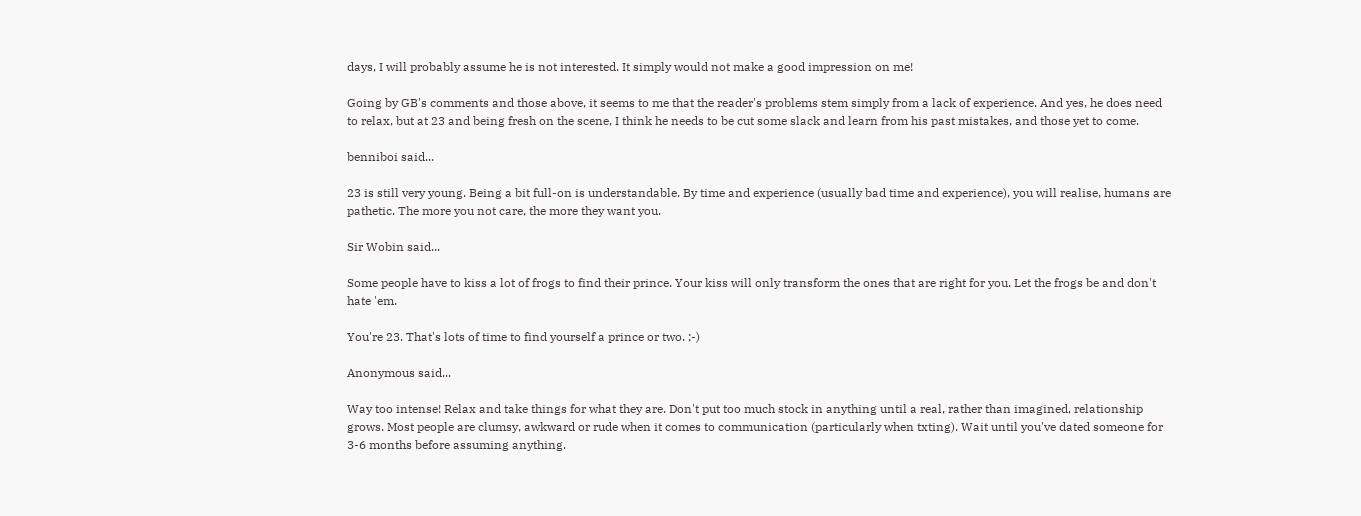days, I will probably assume he is not interested. It simply would not make a good impression on me!

Going by GB's comments and those above, it seems to me that the reader's problems stem simply from a lack of experience. And yes, he does need to relax, but at 23 and being fresh on the scene, I think he needs to be cut some slack and learn from his past mistakes, and those yet to come.

benniboi said...

23 is still very young. Being a bit full-on is understandable. By time and experience (usually bad time and experience), you will realise, humans are pathetic. The more you not care, the more they want you.

Sir Wobin said...

Some people have to kiss a lot of frogs to find their prince. Your kiss will only transform the ones that are right for you. Let the frogs be and don't hate 'em.

You're 23. That's lots of time to find yourself a prince or two. ;-)

Anonymous said...

Way too intense! Relax and take things for what they are. Don't put too much stock in anything until a real, rather than imagined, relationship grows. Most people are clumsy, awkward or rude when it comes to communication (particularly when txting). Wait until you've dated someone for 3-6 months before assuming anything.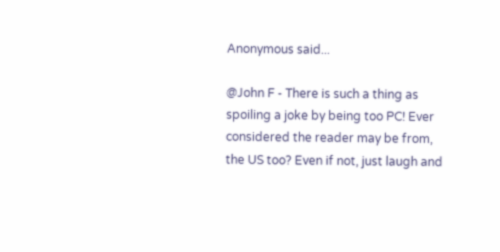Anonymous said...

@John F - There is such a thing as spoiling a joke by being too PC! Ever considered the reader may be from, the US too? Even if not, just laugh and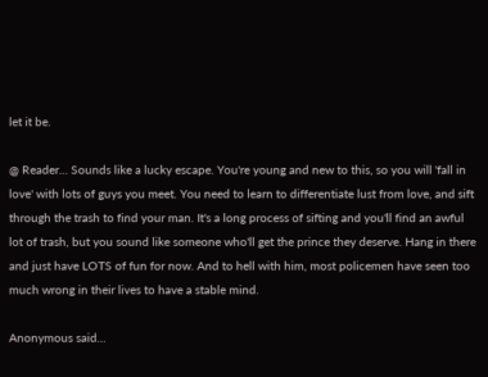let it be.

@ Reader... Sounds like a lucky escape. You're young and new to this, so you will 'fall in love' with lots of guys you meet. You need to learn to differentiate lust from love, and sift through the trash to find your man. It's a long process of sifting and you'll find an awful lot of trash, but you sound like someone who'll get the prince they deserve. Hang in there and just have LOTS of fun for now. And to hell with him, most policemen have seen too much wrong in their lives to have a stable mind.

Anonymous said...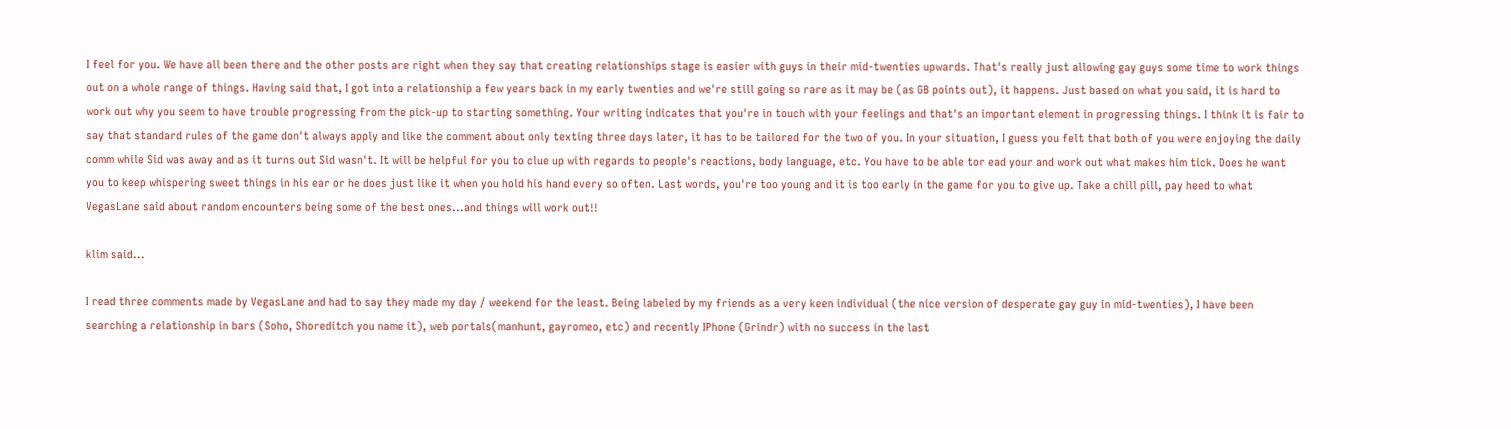I feel for you. We have all been there and the other posts are right when they say that creating relationships stage is easier with guys in their mid-twenties upwards. That's really just allowing gay guys some time to work things out on a whole range of things. Having said that, I got into a relationship a few years back in my early twenties and we're still going so rare as it may be (as GB points out), it happens. Just based on what you said, it is hard to work out why you seem to have trouble progressing from the pick-up to starting something. Your writing indicates that you're in touch with your feelings and that's an important element in progressing things. I think it is fair to say that standard rules of the game don't always apply and like the comment about only texting three days later, it has to be tailored for the two of you. In your situation, I guess you felt that both of you were enjoying the daily comm while Sid was away and as it turns out Sid wasn't. It will be helpful for you to clue up with regards to people's reactions, body language, etc. You have to be able tor ead your and work out what makes him tick. Does he want you to keep whispering sweet things in his ear or he does just like it when you hold his hand every so often. Last words, you're too young and it is too early in the game for you to give up. Take a chill pill, pay heed to what VegasLane said about random encounters being some of the best ones...and things will work out!!

klim said...

I read three comments made by VegasLane and had to say they made my day / weekend for the least. Being labeled by my friends as a very keen individual (the nice version of desperate gay guy in mid-twenties), I have been searching a relationship in bars (Soho, Shoreditch you name it), web portals(manhunt, gayromeo, etc) and recently IPhone (Grindr) with no success in the last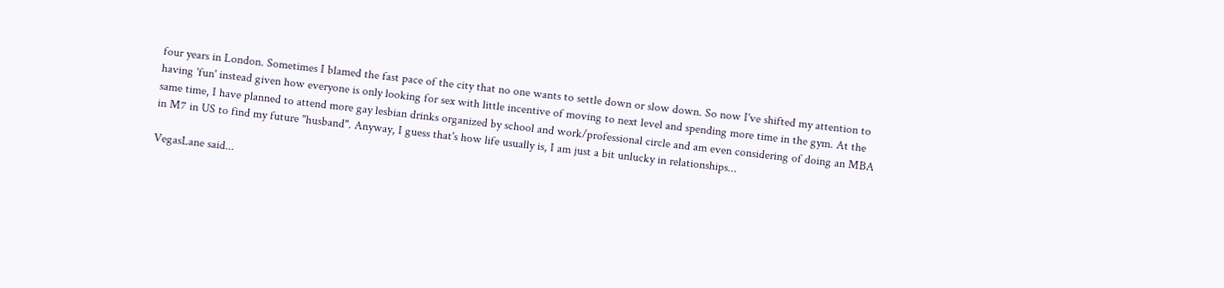four years in London. Sometimes I blamed the fast pace of the city that no one wants to settle down or slow down. So now I've shifted my attention to having 'fun' instead given how everyone is only looking for sex with little incentive of moving to next level and spending more time in the gym. At the same time, I have planned to attend more gay lesbian drinks organized by school and work/professional circle and am even considering of doing an MBA in M7 in US to find my future "husband". Anyway, I guess that's how life usually is, I am just a bit unlucky in relationships...

VegasLane said...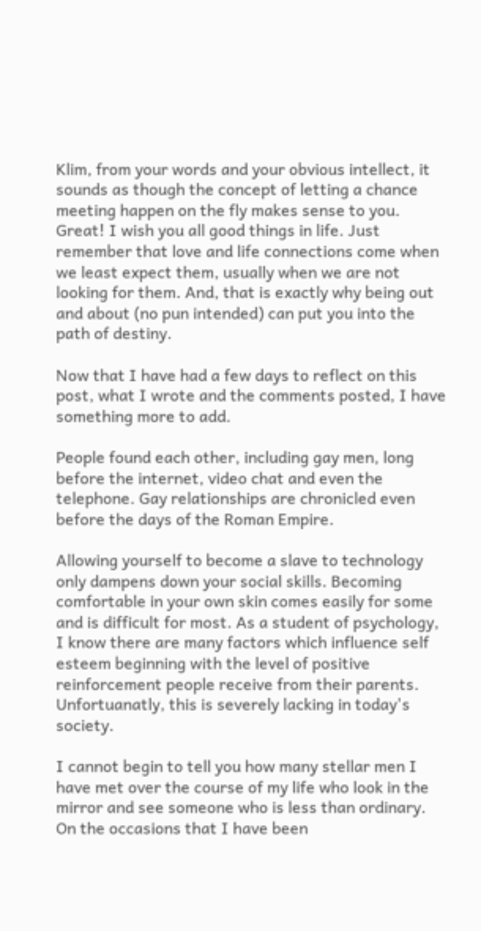Klim, from your words and your obvious intellect, it sounds as though the concept of letting a chance meeting happen on the fly makes sense to you. Great! I wish you all good things in life. Just remember that love and life connections come when we least expect them, usually when we are not looking for them. And, that is exactly why being out and about (no pun intended) can put you into the path of destiny.

Now that I have had a few days to reflect on this post, what I wrote and the comments posted, I have something more to add.

People found each other, including gay men, long before the internet, video chat and even the telephone. Gay relationships are chronicled even before the days of the Roman Empire.

Allowing yourself to become a slave to technology only dampens down your social skills. Becoming comfortable in your own skin comes easily for some and is difficult for most. As a student of psychology, I know there are many factors which influence self esteem beginning with the level of positive reinforcement people receive from their parents. Unfortuanatly, this is severely lacking in today's society.

I cannot begin to tell you how many stellar men I have met over the course of my life who look in the mirror and see someone who is less than ordinary. On the occasions that I have been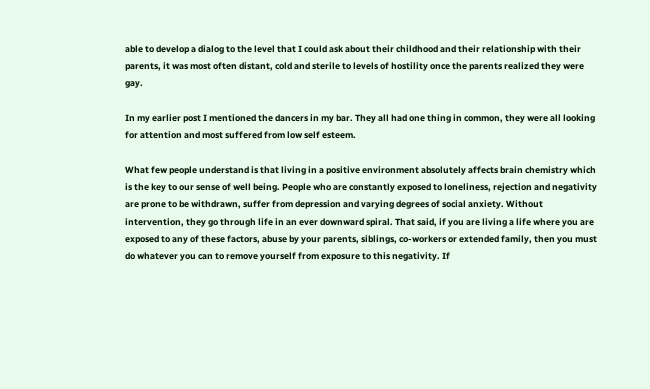able to develop a dialog to the level that I could ask about their childhood and their relationship with their parents, it was most often distant, cold and sterile to levels of hostility once the parents realized they were gay.

In my earlier post I mentioned the dancers in my bar. They all had one thing in common, they were all looking for attention and most suffered from low self esteem.

What few people understand is that living in a positive environment absolutely affects brain chemistry which is the key to our sense of well being. People who are constantly exposed to loneliness, rejection and negativity are prone to be withdrawn, suffer from depression and varying degrees of social anxiety. Without intervention, they go through life in an ever downward spiral. That said, if you are living a life where you are exposed to any of these factors, abuse by your parents, siblings, co-workers or extended family, then you must do whatever you can to remove yourself from exposure to this negativity. If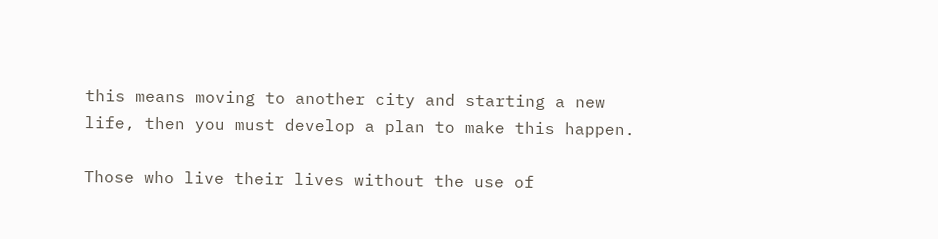this means moving to another city and starting a new life, then you must develop a plan to make this happen.

Those who live their lives without the use of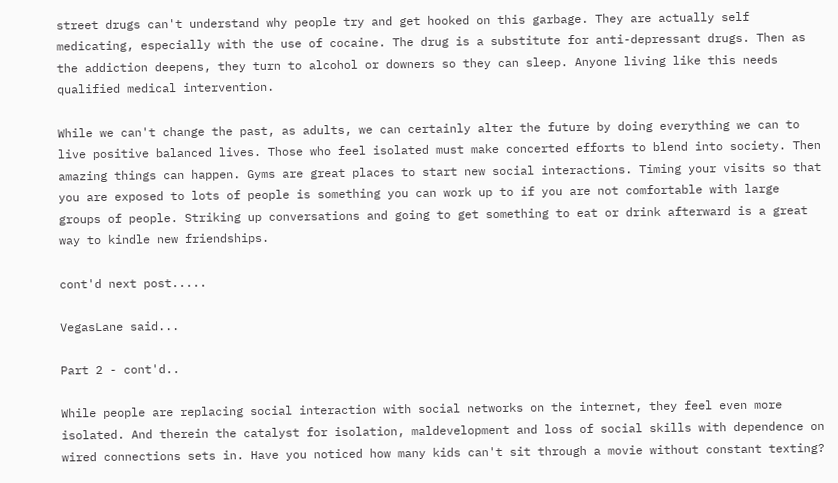street drugs can't understand why people try and get hooked on this garbage. They are actually self medicating, especially with the use of cocaine. The drug is a substitute for anti-depressant drugs. Then as the addiction deepens, they turn to alcohol or downers so they can sleep. Anyone living like this needs qualified medical intervention.

While we can't change the past, as adults, we can certainly alter the future by doing everything we can to live positive balanced lives. Those who feel isolated must make concerted efforts to blend into society. Then amazing things can happen. Gyms are great places to start new social interactions. Timing your visits so that you are exposed to lots of people is something you can work up to if you are not comfortable with large groups of people. Striking up conversations and going to get something to eat or drink afterward is a great way to kindle new friendships.

cont'd next post.....

VegasLane said...

Part 2 - cont'd..

While people are replacing social interaction with social networks on the internet, they feel even more isolated. And therein the catalyst for isolation, maldevelopment and loss of social skills with dependence on wired connections sets in. Have you noticed how many kids can't sit through a movie without constant texting?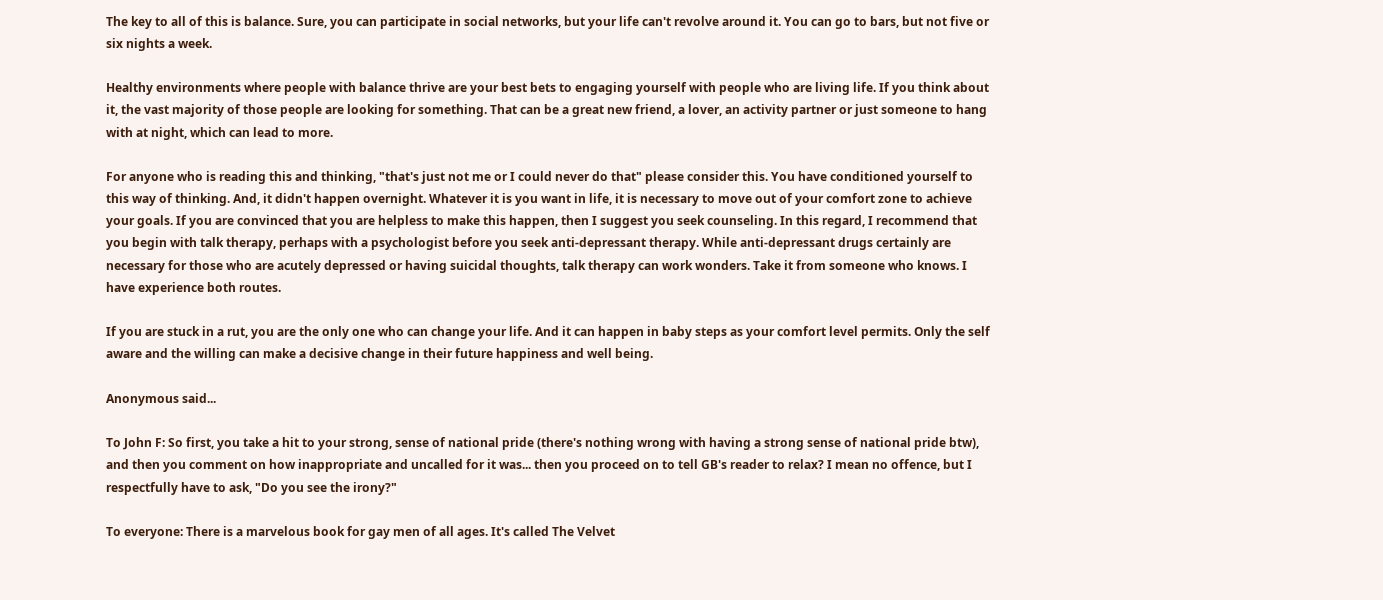The key to all of this is balance. Sure, you can participate in social networks, but your life can't revolve around it. You can go to bars, but not five or six nights a week.

Healthy environments where people with balance thrive are your best bets to engaging yourself with people who are living life. If you think about it, the vast majority of those people are looking for something. That can be a great new friend, a lover, an activity partner or just someone to hang with at night, which can lead to more.

For anyone who is reading this and thinking, "that's just not me or I could never do that" please consider this. You have conditioned yourself to this way of thinking. And, it didn't happen overnight. Whatever it is you want in life, it is necessary to move out of your comfort zone to achieve your goals. If you are convinced that you are helpless to make this happen, then I suggest you seek counseling. In this regard, I recommend that you begin with talk therapy, perhaps with a psychologist before you seek anti-depressant therapy. While anti-depressant drugs certainly are necessary for those who are acutely depressed or having suicidal thoughts, talk therapy can work wonders. Take it from someone who knows. I have experience both routes.

If you are stuck in a rut, you are the only one who can change your life. And it can happen in baby steps as your comfort level permits. Only the self aware and the willing can make a decisive change in their future happiness and well being.

Anonymous said...

To John F: So first, you take a hit to your strong, sense of national pride (there's nothing wrong with having a strong sense of national pride btw), and then you comment on how inappropriate and uncalled for it was... then you proceed on to tell GB's reader to relax? I mean no offence, but I respectfully have to ask, "Do you see the irony?"

To everyone: There is a marvelous book for gay men of all ages. It's called The Velvet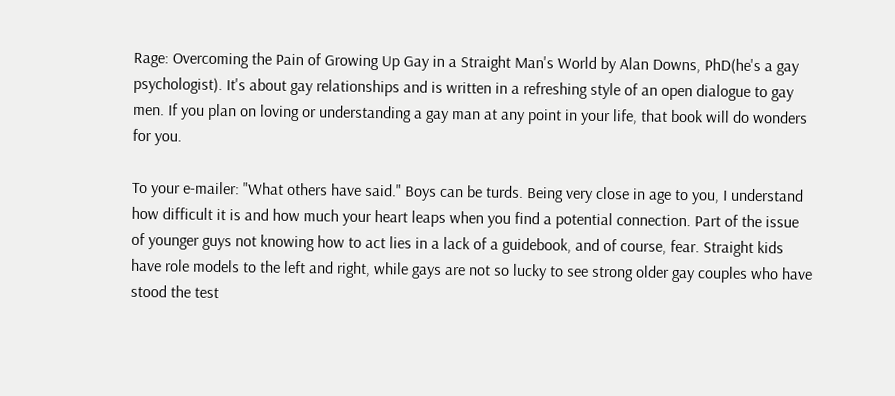Rage: Overcoming the Pain of Growing Up Gay in a Straight Man's World by Alan Downs, PhD(he's a gay psychologist). It's about gay relationships and is written in a refreshing style of an open dialogue to gay men. If you plan on loving or understanding a gay man at any point in your life, that book will do wonders for you.

To your e-mailer: "What others have said." Boys can be turds. Being very close in age to you, I understand how difficult it is and how much your heart leaps when you find a potential connection. Part of the issue of younger guys not knowing how to act lies in a lack of a guidebook, and of course, fear. Straight kids have role models to the left and right, while gays are not so lucky to see strong older gay couples who have stood the test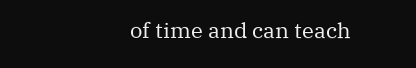of time and can teach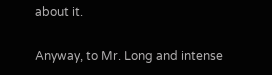about it.

Anyway, to Mr. Long and intense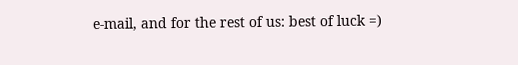e-mail, and for the rest of us: best of luck =)